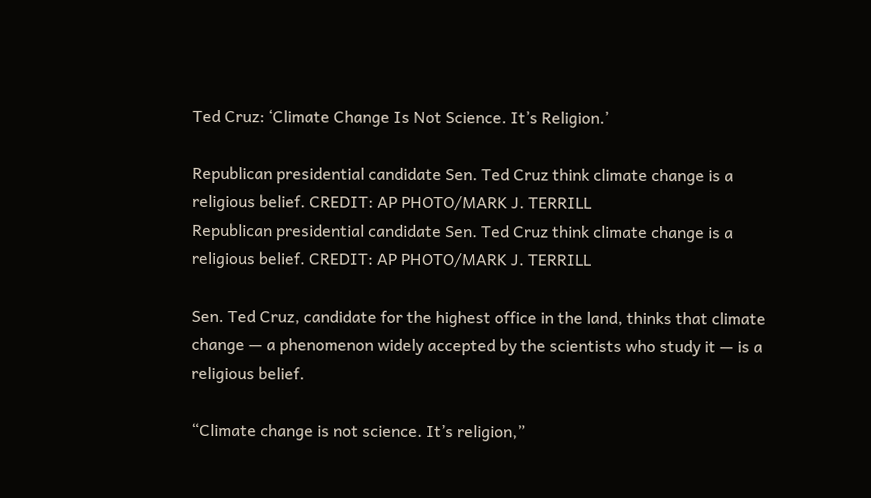Ted Cruz: ‘Climate Change Is Not Science. It’s Religion.’

Republican presidential candidate Sen. Ted Cruz think climate change is a religious belief. CREDIT: AP PHOTO/MARK J. TERRILL
Republican presidential candidate Sen. Ted Cruz think climate change is a religious belief. CREDIT: AP PHOTO/MARK J. TERRILL

Sen. Ted Cruz, candidate for the highest office in the land, thinks that climate change — a phenomenon widely accepted by the scientists who study it — is a religious belief.

“Climate change is not science. It’s religion,”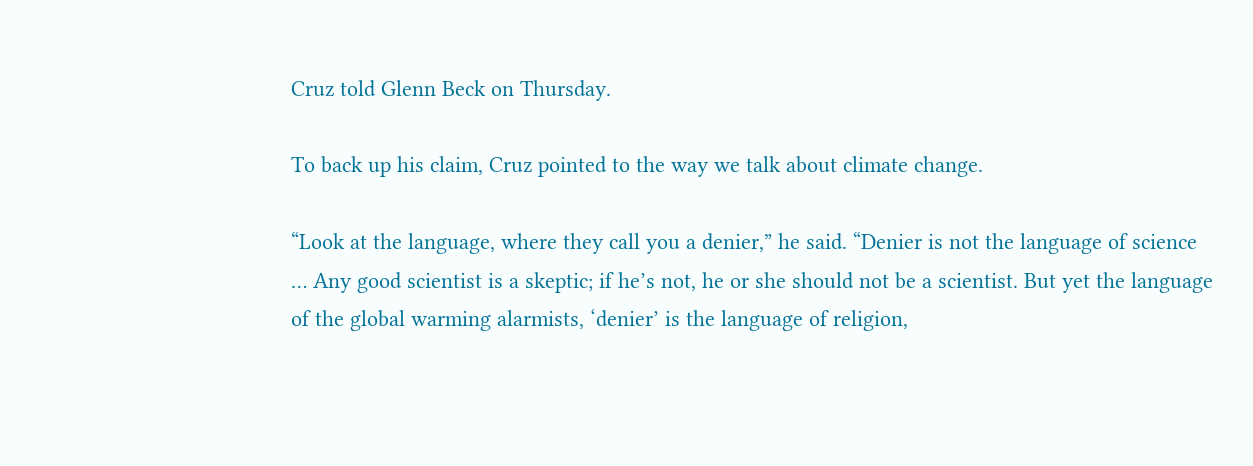Cruz told Glenn Beck on Thursday.

To back up his claim, Cruz pointed to the way we talk about climate change.

“Look at the language, where they call you a denier,” he said. “Denier is not the language of science … Any good scientist is a skeptic; if he’s not, he or she should not be a scientist. But yet the language of the global warming alarmists, ‘denier’ is the language of religion,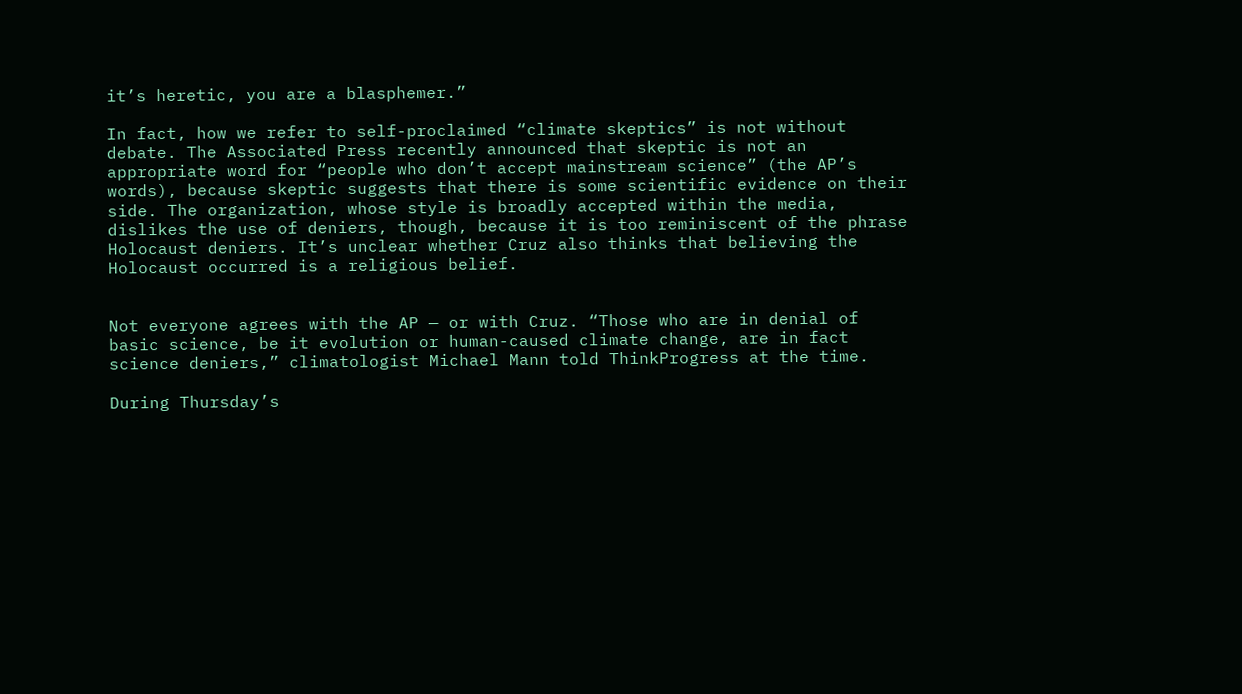it’s heretic, you are a blasphemer.”

In fact, how we refer to self-proclaimed “climate skeptics” is not without debate. The Associated Press recently announced that skeptic is not an appropriate word for “people who don’t accept mainstream science” (the AP’s words), because skeptic suggests that there is some scientific evidence on their side. The organization, whose style is broadly accepted within the media, dislikes the use of deniers, though, because it is too reminiscent of the phrase Holocaust deniers. It’s unclear whether Cruz also thinks that believing the Holocaust occurred is a religious belief.


Not everyone agrees with the AP — or with Cruz. “Those who are in denial of basic science, be it evolution or human-caused climate change, are in fact science deniers,” climatologist Michael Mann told ThinkProgress at the time.

During Thursday’s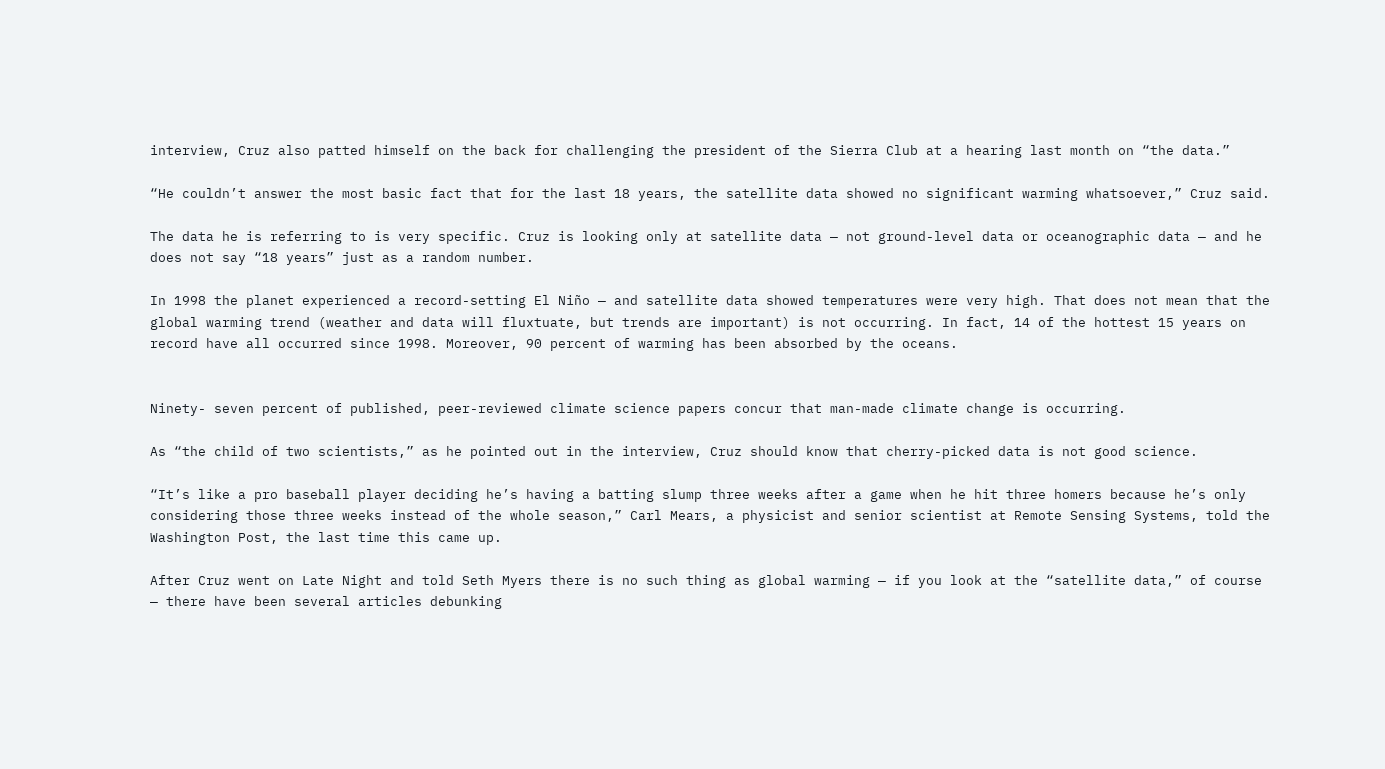interview, Cruz also patted himself on the back for challenging the president of the Sierra Club at a hearing last month on “the data.”

“He couldn’t answer the most basic fact that for the last 18 years, the satellite data showed no significant warming whatsoever,” Cruz said.

The data he is referring to is very specific. Cruz is looking only at satellite data — not ground-level data or oceanographic data — and he does not say “18 years” just as a random number.

In 1998 the planet experienced a record-setting El Niño — and satellite data showed temperatures were very high. That does not mean that the global warming trend (weather and data will fluxtuate, but trends are important) is not occurring. In fact, 14 of the hottest 15 years on record have all occurred since 1998. Moreover, 90 percent of warming has been absorbed by the oceans.


Ninety- seven percent of published, peer-reviewed climate science papers concur that man-made climate change is occurring.

As “the child of two scientists,” as he pointed out in the interview, Cruz should know that cherry-picked data is not good science.

“It’s like a pro baseball player deciding he’s having a batting slump three weeks after a game when he hit three homers because he’s only considering those three weeks instead of the whole season,” Carl Mears, a physicist and senior scientist at Remote Sensing Systems, told the Washington Post, the last time this came up.

After Cruz went on Late Night and told Seth Myers there is no such thing as global warming — if you look at the “satellite data,” of course — there have been several articles debunking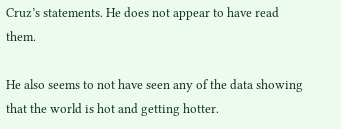Cruz’s statements. He does not appear to have read them.

He also seems to not have seen any of the data showing that the world is hot and getting hotter.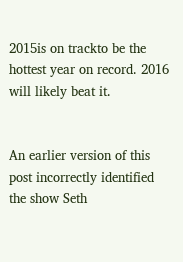2015is on trackto be the hottest year on record. 2016 will likely beat it.


An earlier version of this post incorrectly identified the show Seth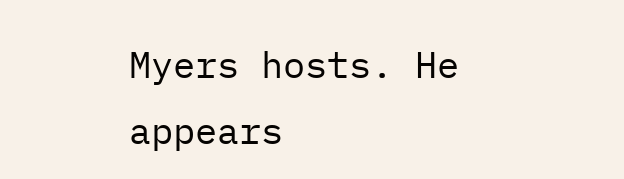Myers hosts. He appears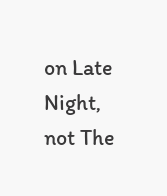on Late Night, not The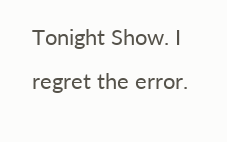Tonight Show. I regret the error.